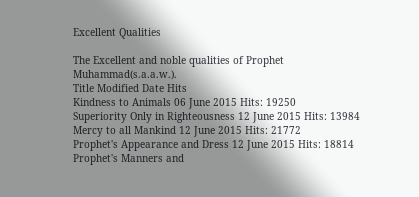Excellent Qualities

The Excellent and noble qualities of Prophet Muhammad(s.a.a.w.).
Title Modified Date Hits
Kindness to Animals 06 June 2015 Hits: 19250
Superiority Only in Righteousness 12 June 2015 Hits: 13984
Mercy to all Mankind 12 June 2015 Hits: 21772
Prophet's Appearance and Dress 12 June 2015 Hits: 18814
Prophet's Manners and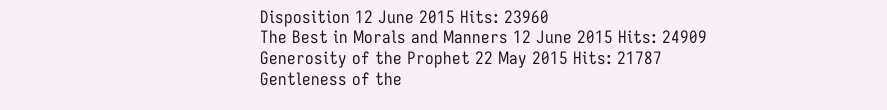Disposition 12 June 2015 Hits: 23960
The Best in Morals and Manners 12 June 2015 Hits: 24909
Generosity of the Prophet 22 May 2015 Hits: 21787
Gentleness of the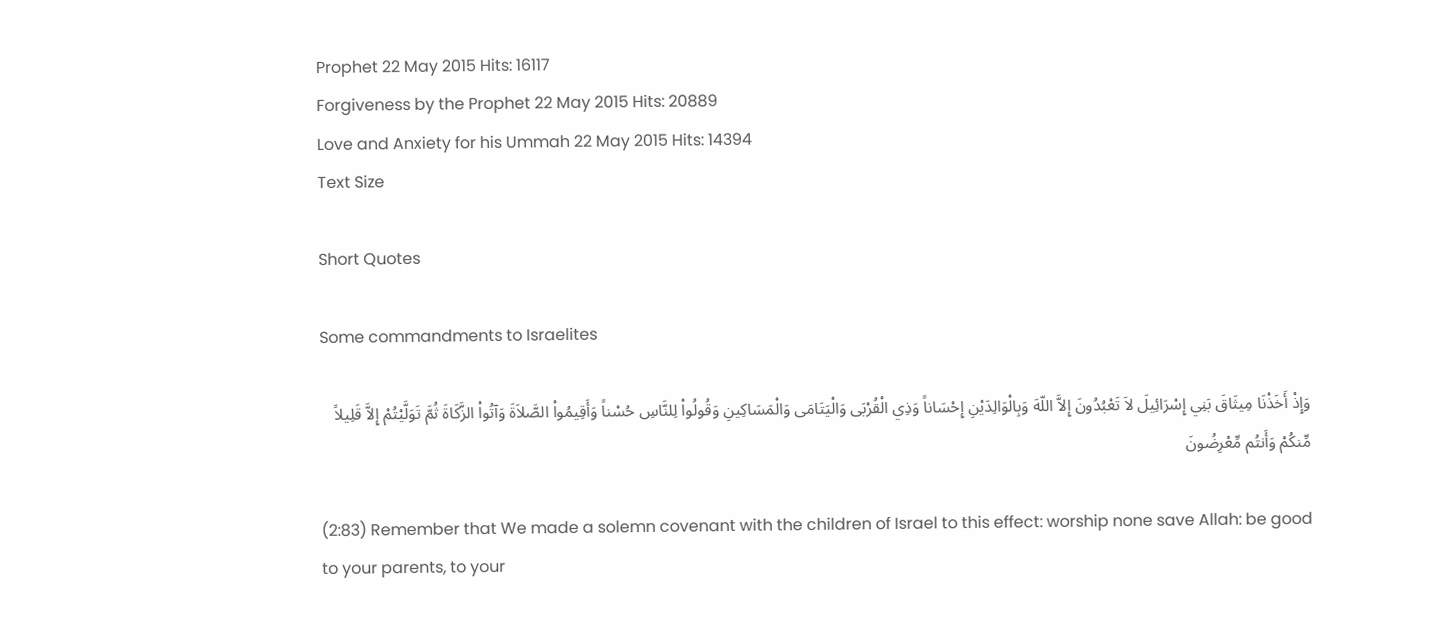Prophet 22 May 2015 Hits: 16117
Forgiveness by the Prophet 22 May 2015 Hits: 20889
Love and Anxiety for his Ummah 22 May 2015 Hits: 14394
Text Size

Short Quotes

Some commandments to Israelites

وَإِذْ أَخَذْنَا مِيثَاقَ بَنِي إِسْرَائِيلَ لاَ تَعْبُدُونَ إِلاَّ اللّهَ وَبِالْوَالِدَيْنِ إِحْسَاناً وَذِي الْقُرْبَى وَالْيَتَامَى وَالْمَسَاكِينِ وَقُولُواْ لِلنَّاسِ حُسْناً وَأَقِيمُواْ الصَّلاَةَ وَآتُواْ الزَّكَاةَ ثُمَّ تَوَلَّيْتُمْ إِلاَّ قَلِيلاً مِّنكُمْ وَأَنتُم مِّعْرِضُونَ

(2:83) Remember that We made a solemn covenant with the children of Israel to this effect: worship none save Allah: be good to your parents, to your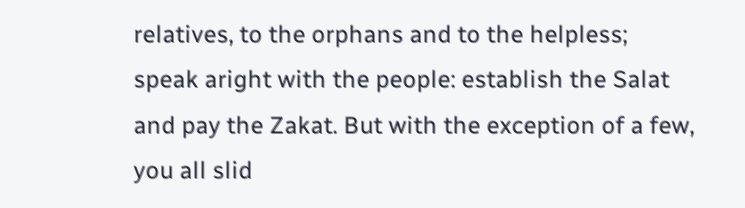relatives, to the orphans and to the helpless; speak aright with the people: establish the Salat and pay the Zakat. But with the exception of a few, you all slid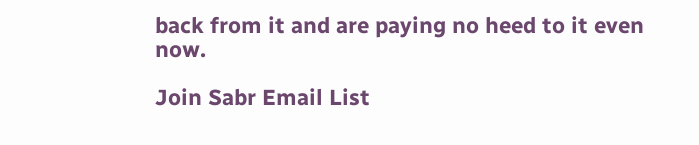back from it and are paying no heed to it even now.

Join Sabr Email List